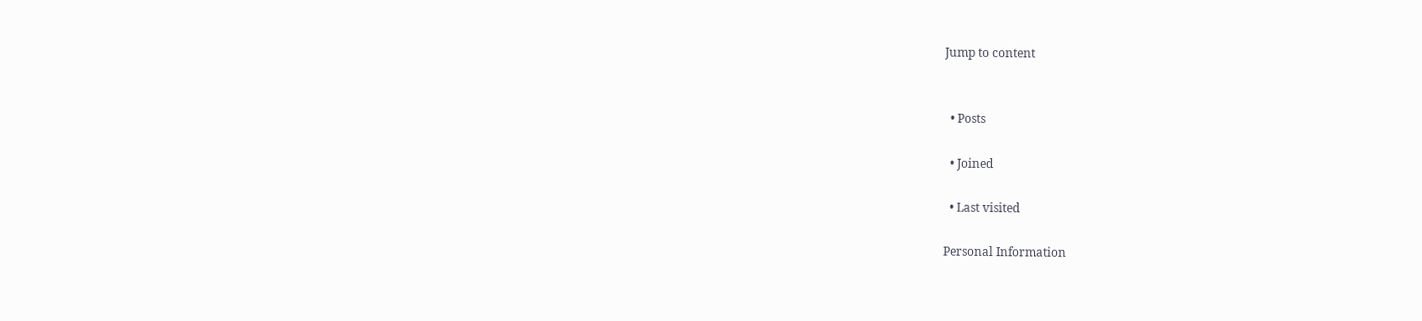Jump to content


  • Posts

  • Joined

  • Last visited

Personal Information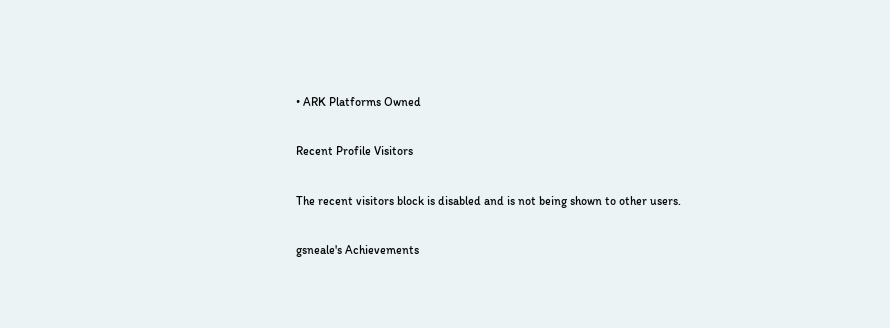• ARK Platforms Owned

Recent Profile Visitors

The recent visitors block is disabled and is not being shown to other users.

gsneale's Achievements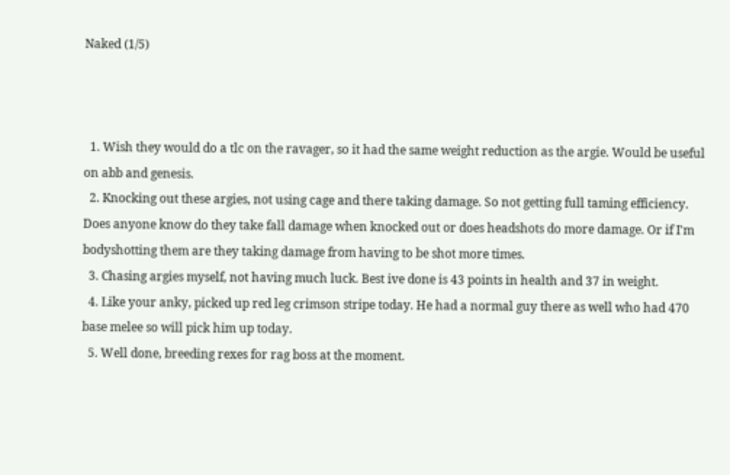Naked (1/5)



  1. Wish they would do a tlc on the ravager, so it had the same weight reduction as the argie. Would be useful on abb and genesis.
  2. Knocking out these argies, not using cage and there taking damage. So not getting full taming efficiency. Does anyone know do they take fall damage when knocked out or does headshots do more damage. Or if I'm bodyshotting them are they taking damage from having to be shot more times.
  3. Chasing argies myself, not having much luck. Best ive done is 43 points in health and 37 in weight.
  4. Like your anky, picked up red leg crimson stripe today. He had a normal guy there as well who had 470 base melee so will pick him up today.
  5. Well done, breeding rexes for rag boss at the moment.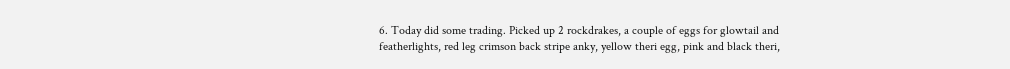6. Today did some trading. Picked up 2 rockdrakes, a couple of eggs for glowtail and featherlights, red leg crimson back stripe anky, yellow theri egg, pink and black theri,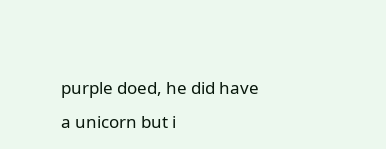purple doed, he did have a unicorn but i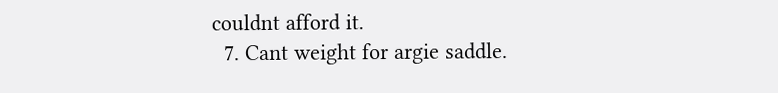couldnt afford it.
  7. Cant weight for argie saddle.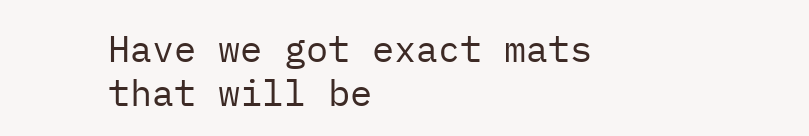Have we got exact mats that will be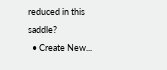reduced in this saddle?
  • Create New...